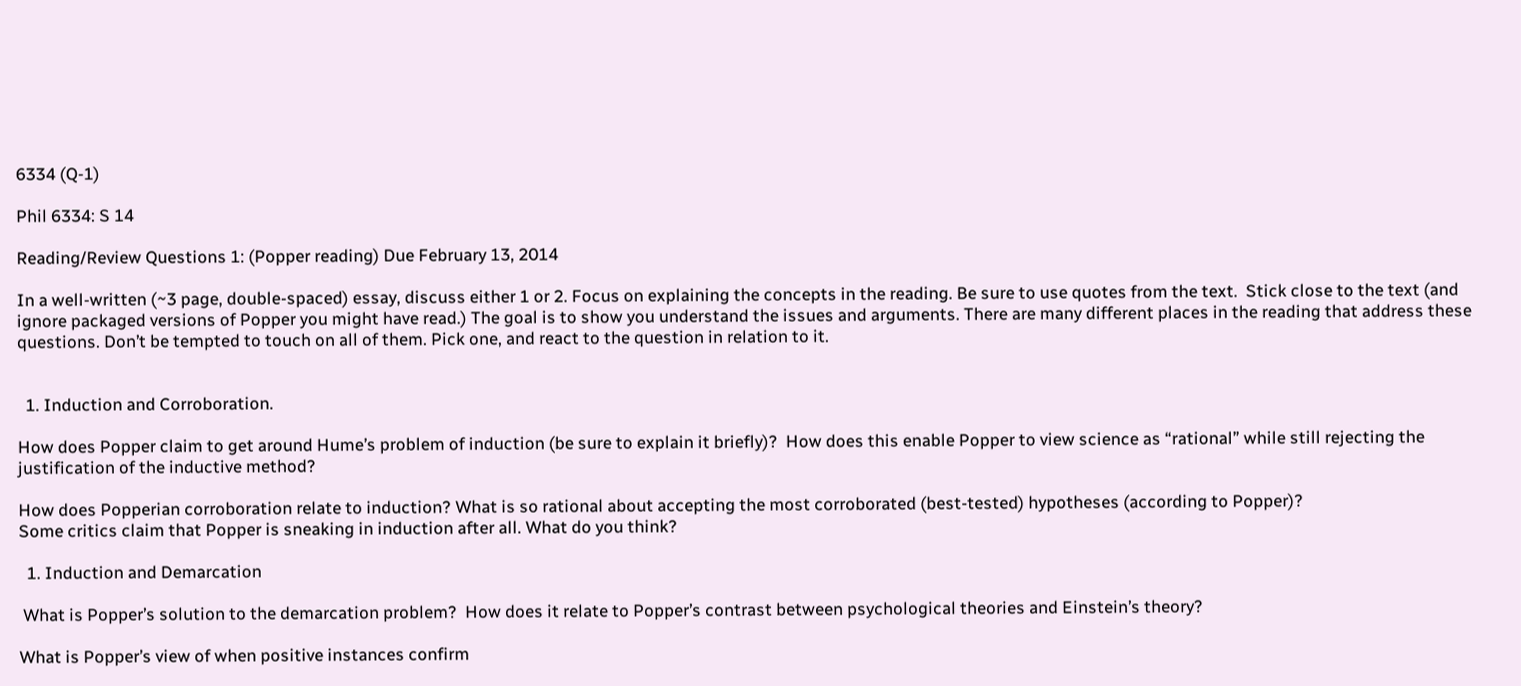6334 (Q-1)

Phil 6334: S 14

Reading/Review Questions 1: (Popper reading) Due February 13, 2014

In a well-written (~3 page, double-spaced) essay, discuss either 1 or 2. Focus on explaining the concepts in the reading. Be sure to use quotes from the text.  Stick close to the text (and ignore packaged versions of Popper you might have read.) The goal is to show you understand the issues and arguments. There are many different places in the reading that address these questions. Don’t be tempted to touch on all of them. Pick one, and react to the question in relation to it.


  1. Induction and Corroboration.

How does Popper claim to get around Hume’s problem of induction (be sure to explain it briefly)?  How does this enable Popper to view science as “rational” while still rejecting the justification of the inductive method?

How does Popperian corroboration relate to induction? What is so rational about accepting the most corroborated (best-tested) hypotheses (according to Popper)?
Some critics claim that Popper is sneaking in induction after all. What do you think?

  1. Induction and Demarcation

 What is Popper’s solution to the demarcation problem?  How does it relate to Popper’s contrast between psychological theories and Einstein’s theory?

What is Popper’s view of when positive instances confirm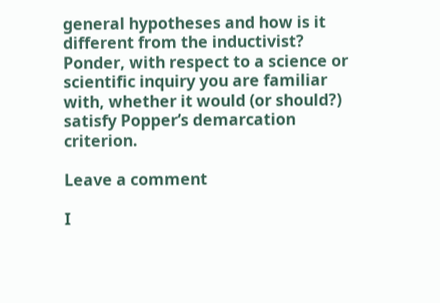general hypotheses and how is it different from the inductivist?
Ponder, with respect to a science or scientific inquiry you are familiar with, whether it would (or should?) satisfy Popper’s demarcation criterion.

Leave a comment

I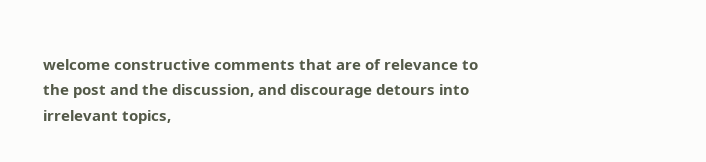welcome constructive comments that are of relevance to the post and the discussion, and discourage detours into irrelevant topics,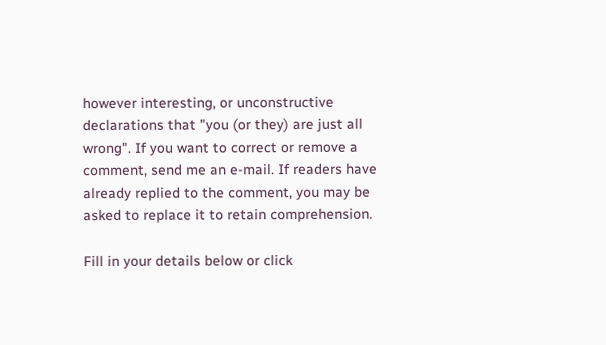however interesting, or unconstructive declarations that "you (or they) are just all wrong". If you want to correct or remove a comment, send me an e-mail. If readers have already replied to the comment, you may be asked to replace it to retain comprehension.

Fill in your details below or click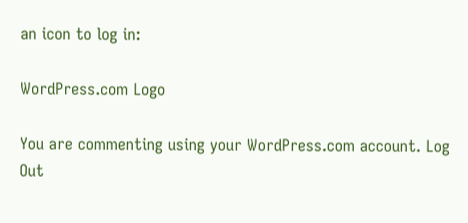an icon to log in:

WordPress.com Logo

You are commenting using your WordPress.com account. Log Out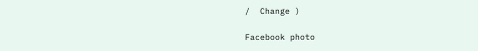/  Change )

Facebook photo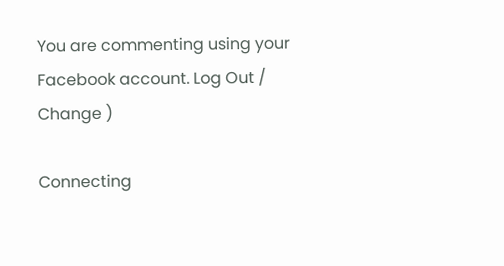You are commenting using your Facebook account. Log Out /  Change )

Connecting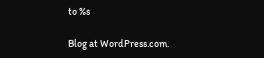to %s

Blog at WordPress.com.